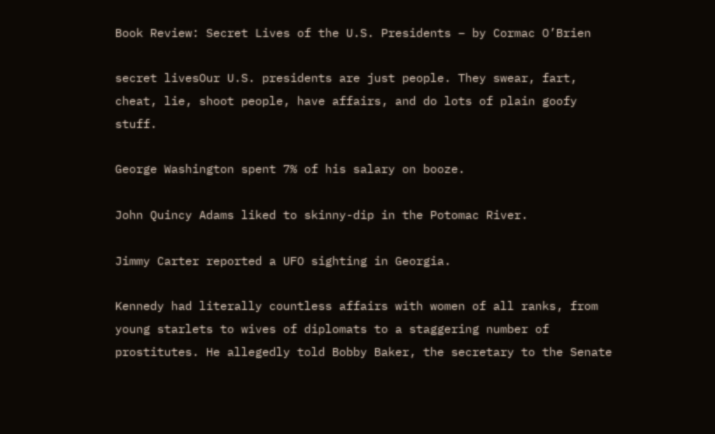Book Review: Secret Lives of the U.S. Presidents – by Cormac O’Brien

secret livesOur U.S. presidents are just people. They swear, fart, cheat, lie, shoot people, have affairs, and do lots of plain goofy stuff.

George Washington spent 7% of his salary on booze.

John Quincy Adams liked to skinny-dip in the Potomac River.

Jimmy Carter reported a UFO sighting in Georgia.

Kennedy had literally countless affairs with women of all ranks, from young starlets to wives of diplomats to a staggering number of prostitutes. He allegedly told Bobby Baker, the secretary to the Senate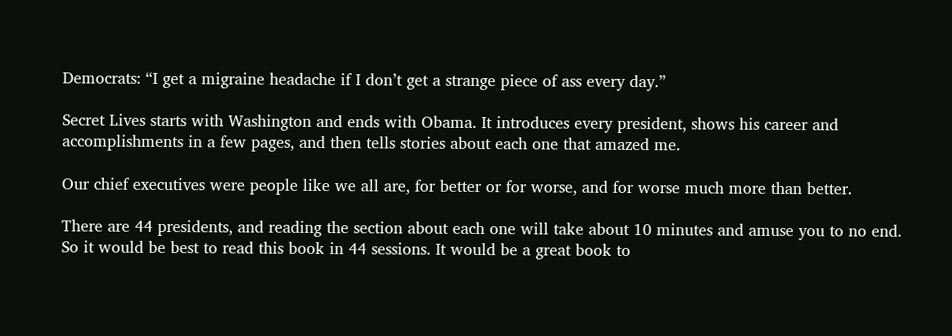Democrats: “I get a migraine headache if I don’t get a strange piece of ass every day.”

Secret Lives starts with Washington and ends with Obama. It introduces every president, shows his career and accomplishments in a few pages, and then tells stories about each one that amazed me.

Our chief executives were people like we all are, for better or for worse, and for worse much more than better.

There are 44 presidents, and reading the section about each one will take about 10 minutes and amuse you to no end. So it would be best to read this book in 44 sessions. It would be a great book to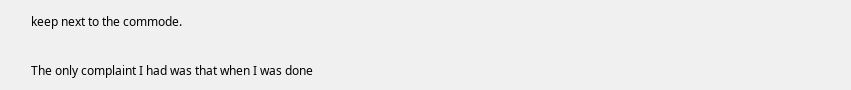keep next to the commode.

The only complaint I had was that when I was done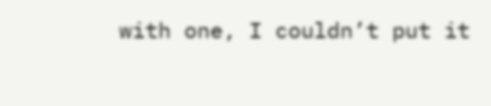with one, I couldn’t put it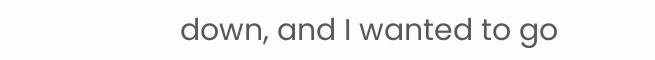down, and I wanted to go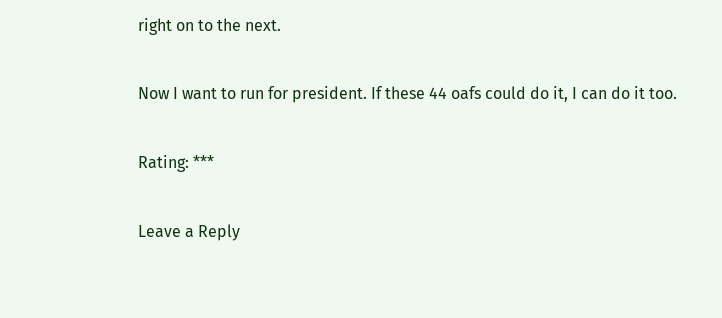right on to the next.

Now I want to run for president. If these 44 oafs could do it, I can do it too.

Rating: ***

Leave a Reply